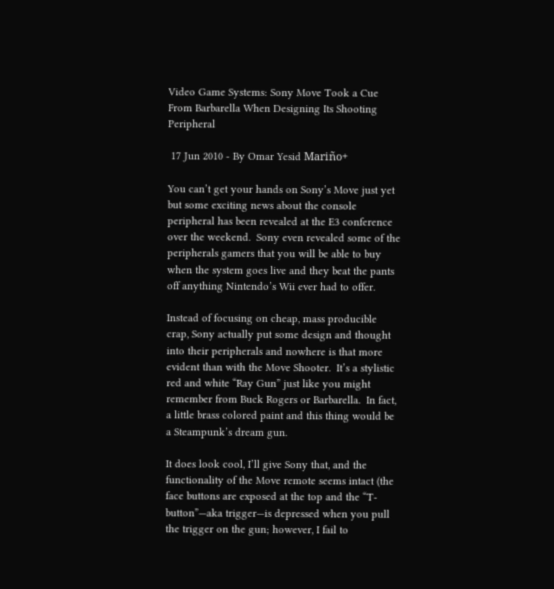Video Game Systems: Sony Move Took a Cue From Barbarella When Designing Its Shooting Peripheral

 17 Jun 2010 - By Omar Yesid Mariño+

You can’t get your hands on Sony’s Move just yet but some exciting news about the console peripheral has been revealed at the E3 conference over the weekend.  Sony even revealed some of the peripherals gamers that you will be able to buy when the system goes live and they beat the pants off anything Nintendo’s Wii ever had to offer.

Instead of focusing on cheap, mass producible crap, Sony actually put some design and thought into their peripherals and nowhere is that more evident than with the Move Shooter.  It’s a stylistic red and white “Ray Gun” just like you might remember from Buck Rogers or Barbarella.  In fact, a little brass colored paint and this thing would be a Steampunk’s dream gun.

It does look cool, I’ll give Sony that, and the functionality of the Move remote seems intact (the face buttons are exposed at the top and the “T-button”—aka trigger—is depressed when you pull the trigger on the gun; however, I fail to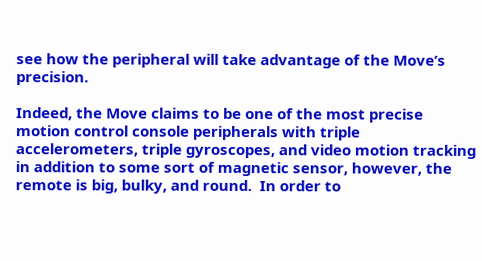see how the peripheral will take advantage of the Move’s precision.

Indeed, the Move claims to be one of the most precise motion control console peripherals with triple accelerometers, triple gyroscopes, and video motion tracking in addition to some sort of magnetic sensor, however, the remote is big, bulky, and round.  In order to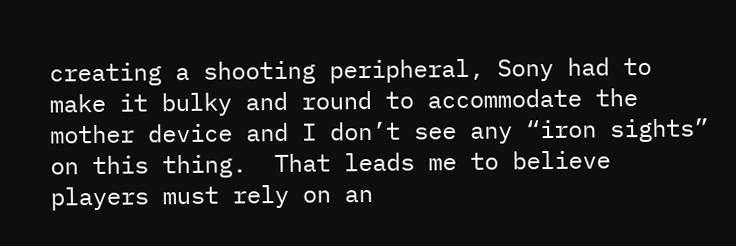creating a shooting peripheral, Sony had to make it bulky and round to accommodate the mother device and I don’t see any “iron sights” on this thing.  That leads me to believe players must rely on an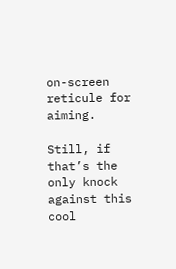on-screen reticule for aiming.

Still, if that’s the only knock against this cool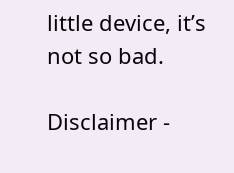little device, it’s not so bad.

Disclaimer -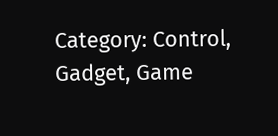Category: Control, Gadget, Game